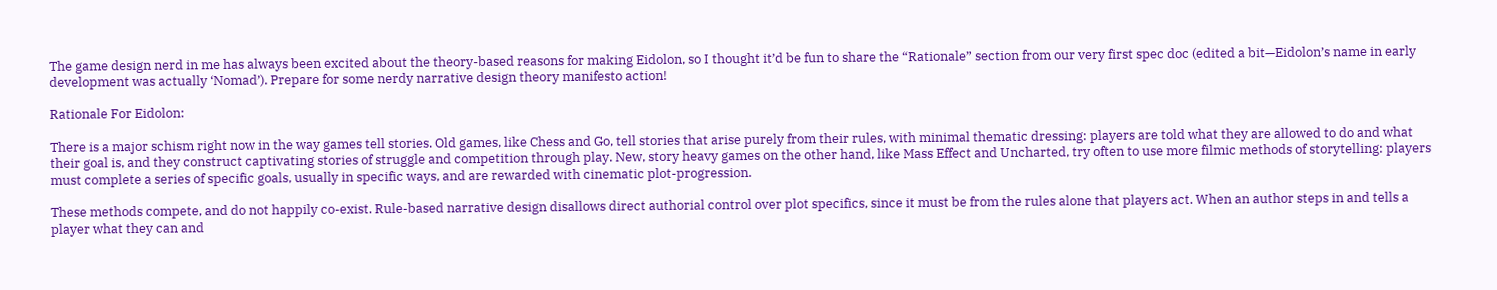The game design nerd in me has always been excited about the theory-based reasons for making Eidolon, so I thought it’d be fun to share the “Rationale” section from our very first spec doc (edited a bit—Eidolon’s name in early development was actually ‘Nomad’). Prepare for some nerdy narrative design theory manifesto action!

Rationale For Eidolon:

There is a major schism right now in the way games tell stories. Old games, like Chess and Go, tell stories that arise purely from their rules, with minimal thematic dressing: players are told what they are allowed to do and what their goal is, and they construct captivating stories of struggle and competition through play. New, story heavy games on the other hand, like Mass Effect and Uncharted, try often to use more filmic methods of storytelling: players must complete a series of specific goals, usually in specific ways, and are rewarded with cinematic plot-progression.

These methods compete, and do not happily co-exist. Rule-based narrative design disallows direct authorial control over plot specifics, since it must be from the rules alone that players act. When an author steps in and tells a player what they can and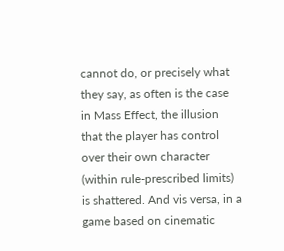cannot do, or precisely what they say, as often is the case in Mass Effect, the illusion that the player has control over their own character (within rule-prescribed limits) is shattered. And vis versa, in a game based on cinematic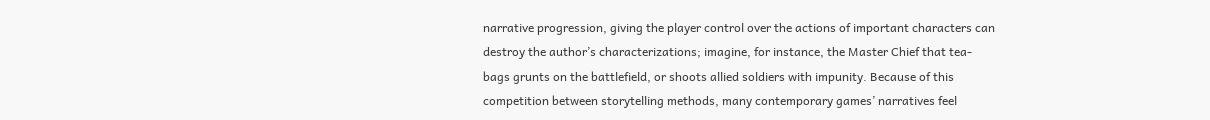narrative progression, giving the player control over the actions of important characters can destroy the author’s characterizations; imagine, for instance, the Master Chief that tea-bags grunts on the battlefield, or shoots allied soldiers with impunity. Because of this competition between storytelling methods, many contemporary games’ narratives feel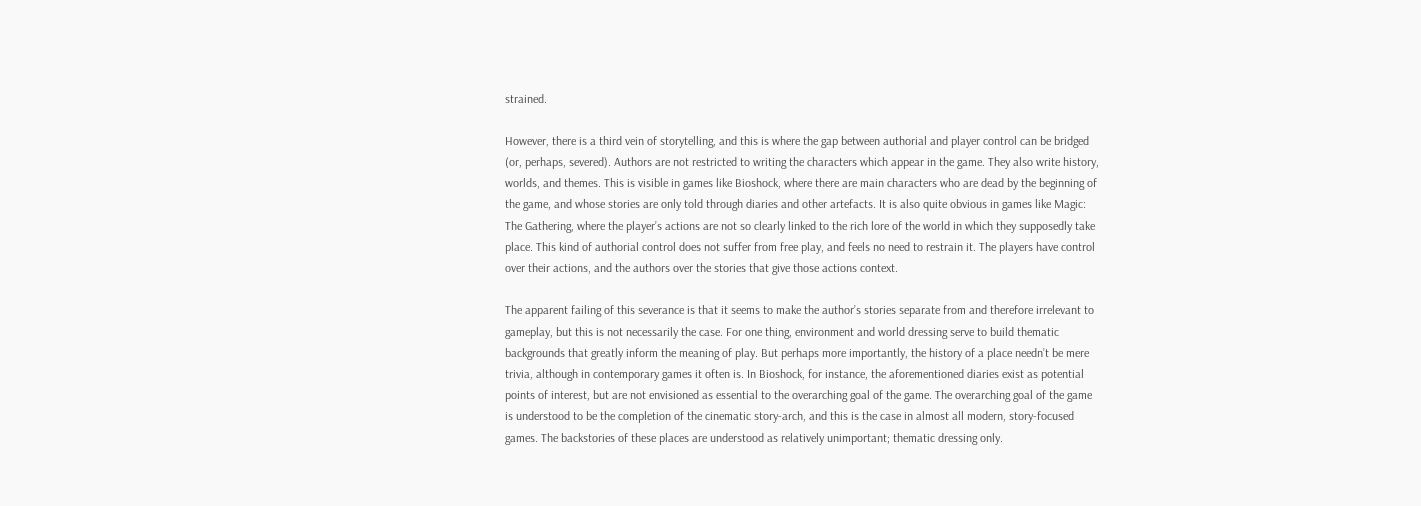strained.

However, there is a third vein of storytelling, and this is where the gap between authorial and player control can be bridged (or, perhaps, severed). Authors are not restricted to writing the characters which appear in the game. They also write history, worlds, and themes. This is visible in games like Bioshock, where there are main characters who are dead by the beginning of the game, and whose stories are only told through diaries and other artefacts. It is also quite obvious in games like Magic: The Gathering, where the player’s actions are not so clearly linked to the rich lore of the world in which they supposedly take place. This kind of authorial control does not suffer from free play, and feels no need to restrain it. The players have control over their actions, and the authors over the stories that give those actions context.

The apparent failing of this severance is that it seems to make the author’s stories separate from and therefore irrelevant to gameplay, but this is not necessarily the case. For one thing, environment and world dressing serve to build thematic backgrounds that greatly inform the meaning of play. But perhaps more importantly, the history of a place needn’t be mere trivia, although in contemporary games it often is. In Bioshock, for instance, the aforementioned diaries exist as potential points of interest, but are not envisioned as essential to the overarching goal of the game. The overarching goal of the game is understood to be the completion of the cinematic story-arch, and this is the case in almost all modern, story-focused games. The backstories of these places are understood as relatively unimportant; thematic dressing only.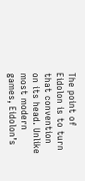The point of Eidolon is to turn that convention on its head. Unlike most modern games, Eidolon’s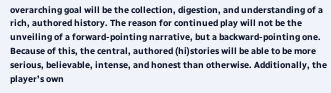overarching goal will be the collection, digestion, and understanding of a rich, authored history. The reason for continued play will not be the unveiling of a forward-pointing narrative, but a backward-pointing one. Because of this, the central, authored (hi)stories will be able to be more serious, believable, intense, and honest than otherwise. Additionally, the player’s own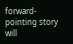forward-pointing story will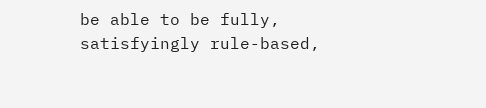be able to be fully, satisfyingly rule-based,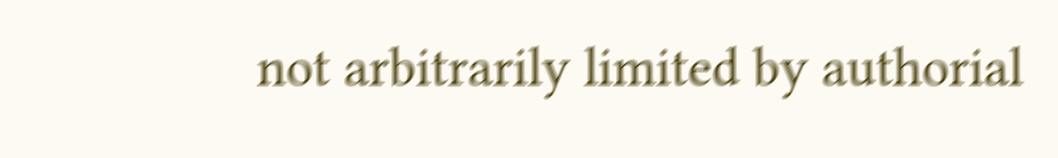not arbitrarily limited by authorial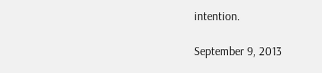intention.

September 9, 2013